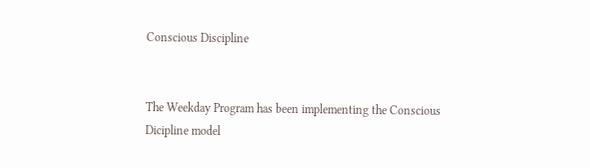Conscious Discipline


The Weekday Program has been implementing the Conscious Dicipline model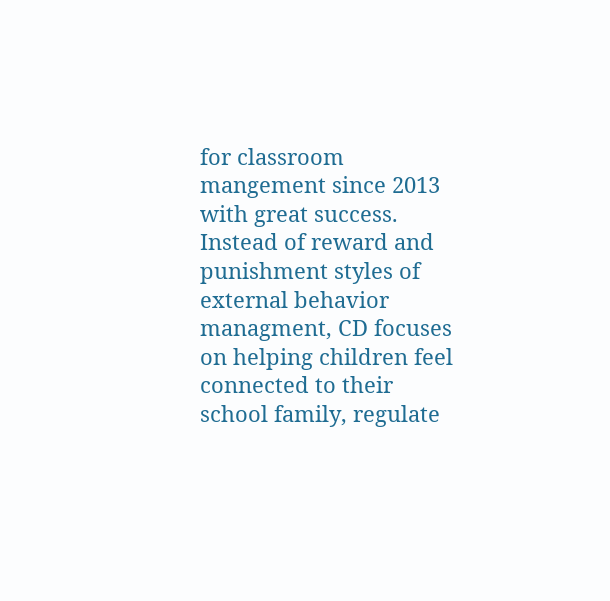for classroom mangement since 2013 with great success.  Instead of reward and punishment styles of external behavior managment, CD focuses on helping children feel connected to their school family, regulate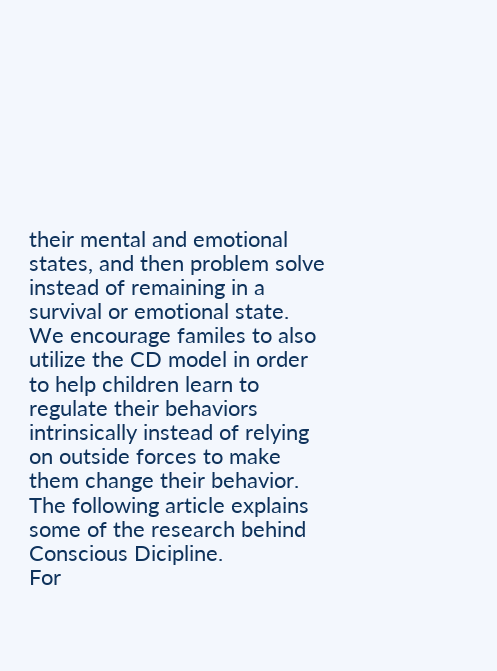their mental and emotional states, and then problem solve instead of remaining in a survival or emotional state.  We encourage familes to also utilize the CD model in order to help children learn to regulate their behaviors intrinsically instead of relying on outside forces to make them change their behavior.
The following article explains some of the research behind Conscious Dicipline.
For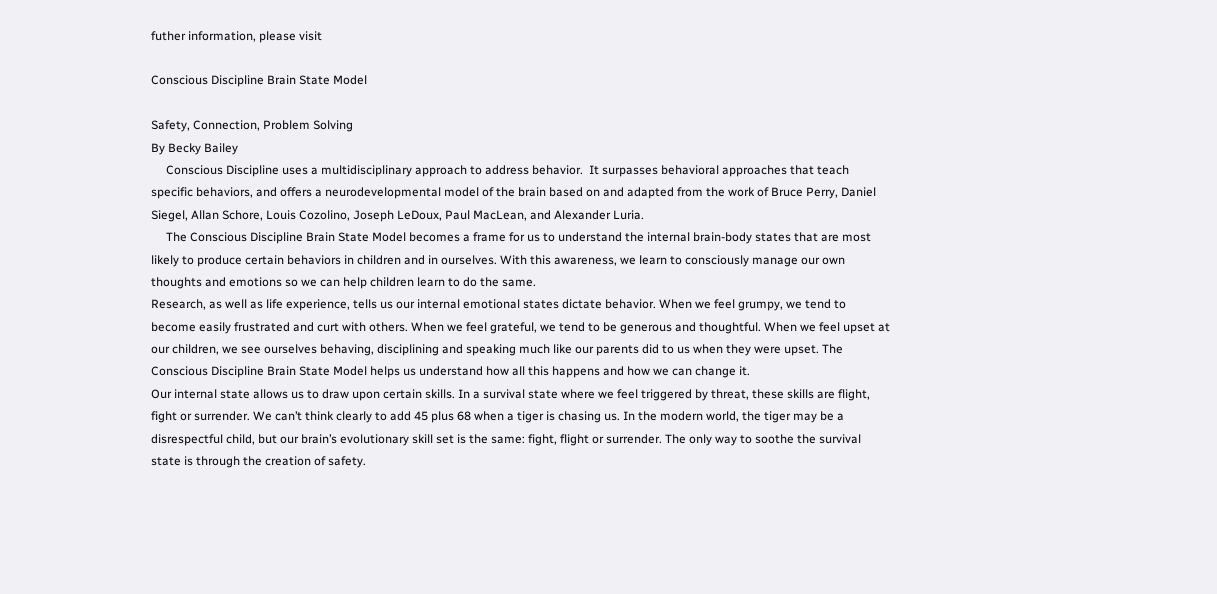futher information, please visit

Conscious Discipline Brain State Model

Safety, Connection, Problem Solving
By Becky Bailey
     Conscious Discipline uses a multidisciplinary approach to address behavior.  It surpasses behavioral approaches that teach specific behaviors, and offers a neurodevelopmental model of the brain based on and adapted from the work of Bruce Perry, Daniel Siegel, Allan Schore, Louis Cozolino, Joseph LeDoux, Paul MacLean, and Alexander Luria.
     The Conscious Discipline Brain State Model becomes a frame for us to understand the internal brain-body states that are most likely to produce certain behaviors in children and in ourselves. With this awareness, we learn to consciously manage our own thoughts and emotions so we can help children learn to do the same.
Research, as well as life experience, tells us our internal emotional states dictate behavior. When we feel grumpy, we tend to become easily frustrated and curt with others. When we feel grateful, we tend to be generous and thoughtful. When we feel upset at our children, we see ourselves behaving, disciplining and speaking much like our parents did to us when they were upset. The Conscious Discipline Brain State Model helps us understand how all this happens and how we can change it.
Our internal state allows us to draw upon certain skills. In a survival state where we feel triggered by threat, these skills are flight, fight or surrender. We can’t think clearly to add 45 plus 68 when a tiger is chasing us. In the modern world, the tiger may be a disrespectful child, but our brain’s evolutionary skill set is the same: fight, flight or surrender. The only way to soothe the survival state is through the creation of safety.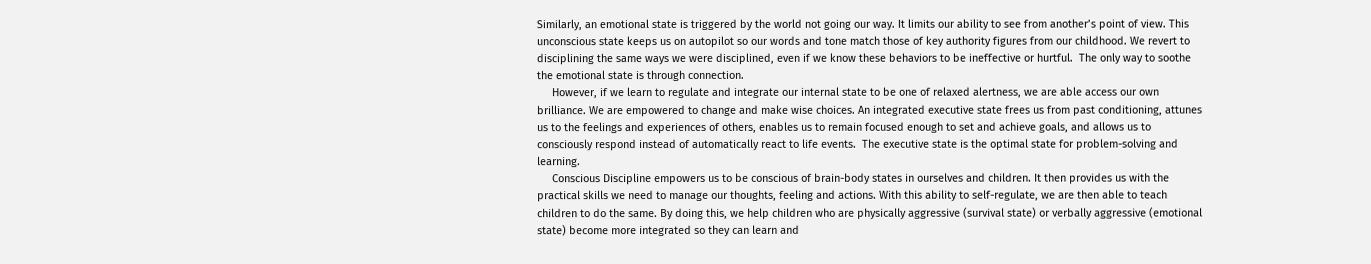Similarly, an emotional state is triggered by the world not going our way. It limits our ability to see from another’s point of view. This unconscious state keeps us on autopilot so our words and tone match those of key authority figures from our childhood. We revert to disciplining the same ways we were disciplined, even if we know these behaviors to be ineffective or hurtful.  The only way to soothe the emotional state is through connection.
     However, if we learn to regulate and integrate our internal state to be one of relaxed alertness, we are able access our own brilliance. We are empowered to change and make wise choices. An integrated executive state frees us from past conditioning, attunes us to the feelings and experiences of others, enables us to remain focused enough to set and achieve goals, and allows us to consciously respond instead of automatically react to life events.  The executive state is the optimal state for problem-solving and learning.
     Conscious Discipline empowers us to be conscious of brain-body states in ourselves and children. It then provides us with the practical skills we need to manage our thoughts, feeling and actions. With this ability to self-regulate, we are then able to teach children to do the same. By doing this, we help children who are physically aggressive (survival state) or verbally aggressive (emotional state) become more integrated so they can learn and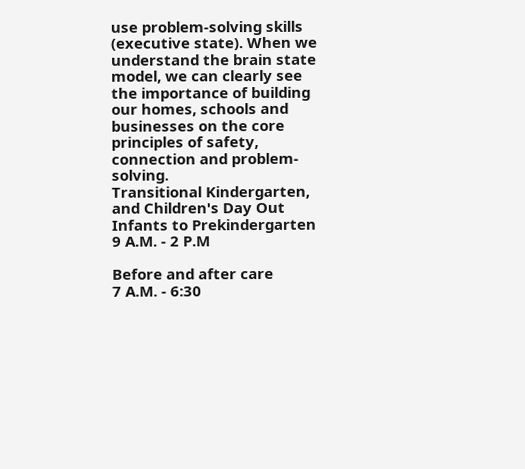use problem-solving skills (executive state). When we understand the brain state model, we can clearly see the importance of building our homes, schools and businesses on the core principles of safety, connection and problem-solving.
Transitional Kindergarten,
and Children's Day Out
Infants to Prekindergarten
9 A.M. - 2 P.M

Before and after care
7 A.M. - 6:30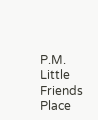P.M.
Little Friends Place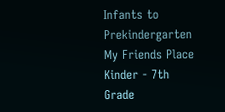Infants to Prekindergarten
My Friends Place
Kinder - 7th Grade